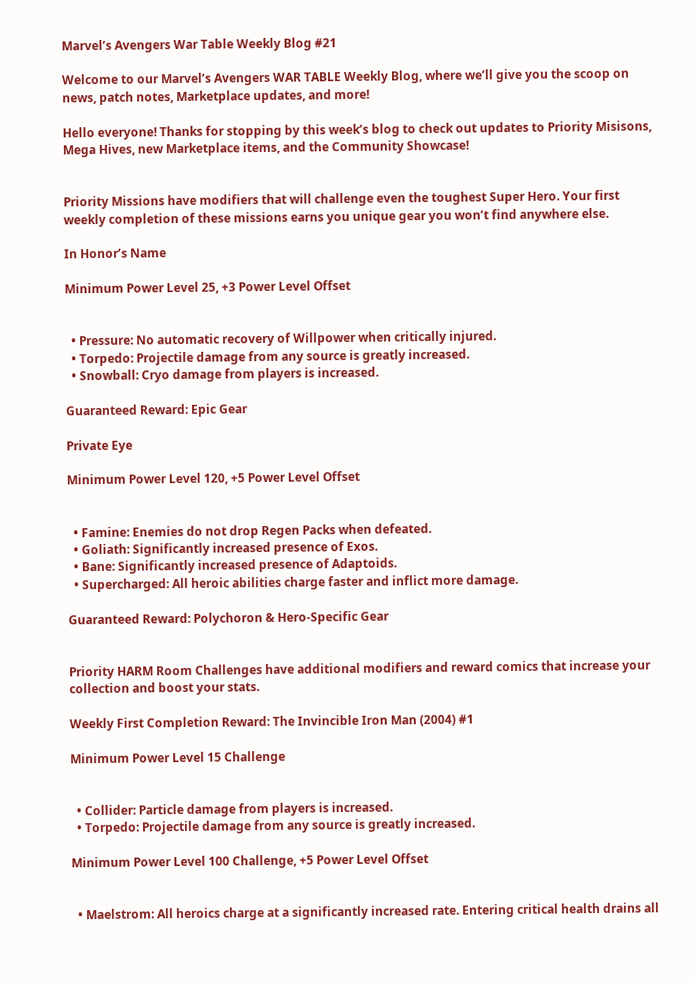Marvel’s Avengers War Table Weekly Blog #21

Welcome to our Marvel’s Avengers WAR TABLE Weekly Blog, where we’ll give you the scoop on news, patch notes, Marketplace updates, and more!

Hello everyone! Thanks for stopping by this week’s blog to check out updates to Priority Misisons, Mega Hives, new Marketplace items, and the Community Showcase!


Priority Missions have modifiers that will challenge even the toughest Super Hero. Your first weekly completion of these missions earns you unique gear you won’t find anywhere else.

In Honor’s Name

Minimum Power Level 25, +3 Power Level Offset


  • Pressure: No automatic recovery of Willpower when critically injured.
  • Torpedo: Projectile damage from any source is greatly increased.
  • Snowball: Cryo damage from players is increased.

Guaranteed Reward: Epic Gear

Private Eye

Minimum Power Level 120, +5 Power Level Offset


  • Famine: Enemies do not drop Regen Packs when defeated.
  • Goliath: Significantly increased presence of Exos.
  • Bane: Significantly increased presence of Adaptoids.
  • Supercharged: All heroic abilities charge faster and inflict more damage.

Guaranteed Reward: Polychoron & Hero-Specific Gear


Priority HARM Room Challenges have additional modifiers and reward comics that increase your collection and boost your stats.

Weekly First Completion Reward: The Invincible Iron Man (2004) #1

Minimum Power Level 15 Challenge


  • Collider: Particle damage from players is increased.
  • Torpedo: Projectile damage from any source is greatly increased.

Minimum Power Level 100 Challenge, +5 Power Level Offset


  • Maelstrom: All heroics charge at a significantly increased rate. Entering critical health drains all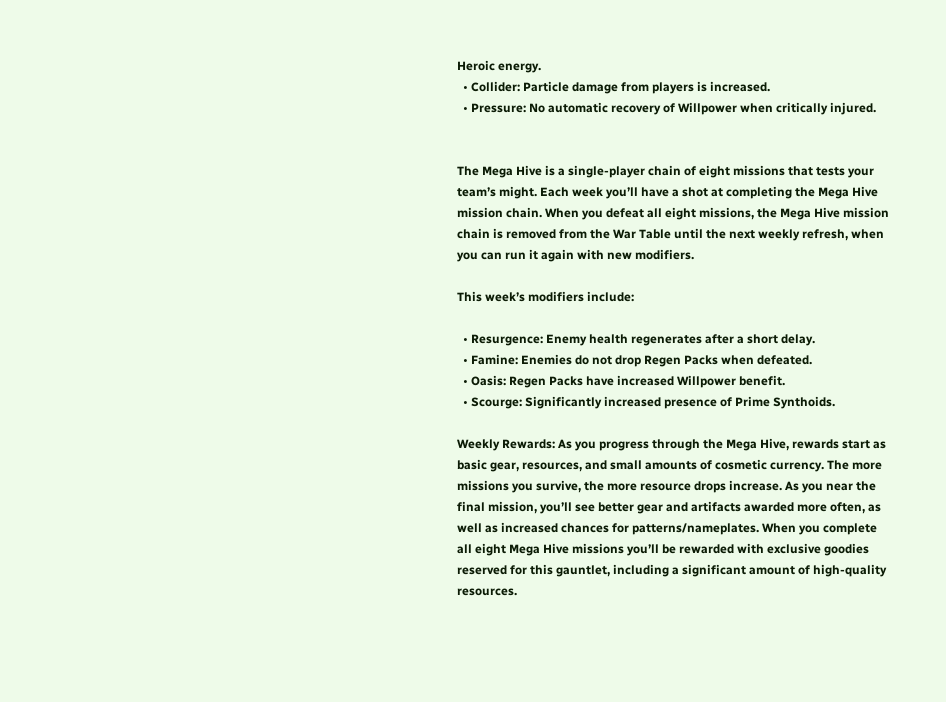Heroic energy.
  • Collider: Particle damage from players is increased.
  • Pressure: No automatic recovery of Willpower when critically injured.


The Mega Hive is a single-player chain of eight missions that tests your team’s might. Each week you’ll have a shot at completing the Mega Hive mission chain. When you defeat all eight missions, the Mega Hive mission chain is removed from the War Table until the next weekly refresh, when you can run it again with new modifiers.

This week’s modifiers include:

  • Resurgence: Enemy health regenerates after a short delay.
  • Famine: Enemies do not drop Regen Packs when defeated.
  • Oasis: Regen Packs have increased Willpower benefit.
  • Scourge: Significantly increased presence of Prime Synthoids.

Weekly Rewards: As you progress through the Mega Hive, rewards start as basic gear, resources, and small amounts of cosmetic currency. The more missions you survive, the more resource drops increase. As you near the final mission, you’ll see better gear and artifacts awarded more often, as well as increased chances for patterns/nameplates. When you complete all eight Mega Hive missions you’ll be rewarded with exclusive goodies reserved for this gauntlet, including a significant amount of high-quality resources.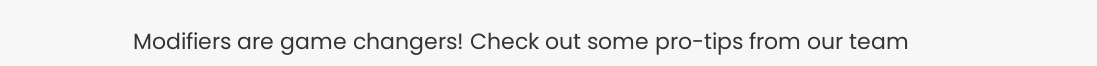Modifiers are game changers! Check out some pro-tips from our team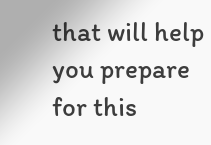that will help you prepare for this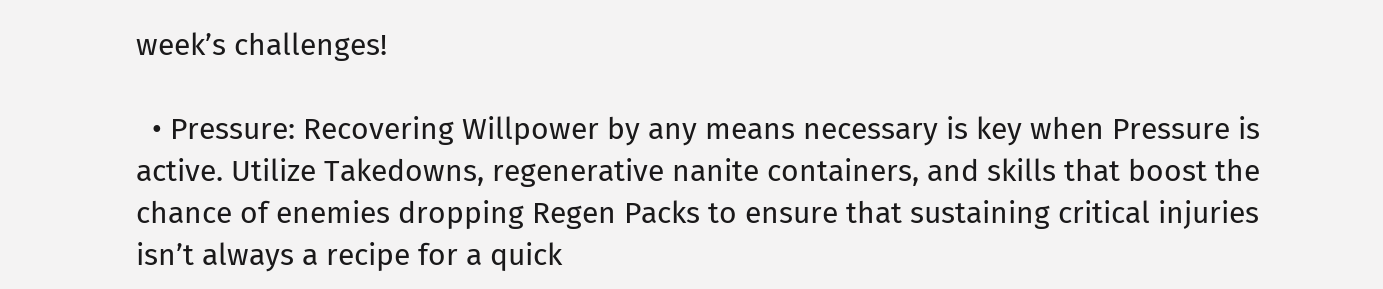week’s challenges!

  • Pressure: Recovering Willpower by any means necessary is key when Pressure is active. Utilize Takedowns, regenerative nanite containers, and skills that boost the chance of enemies dropping Regen Packs to ensure that sustaining critical injuries isn’t always a recipe for a quick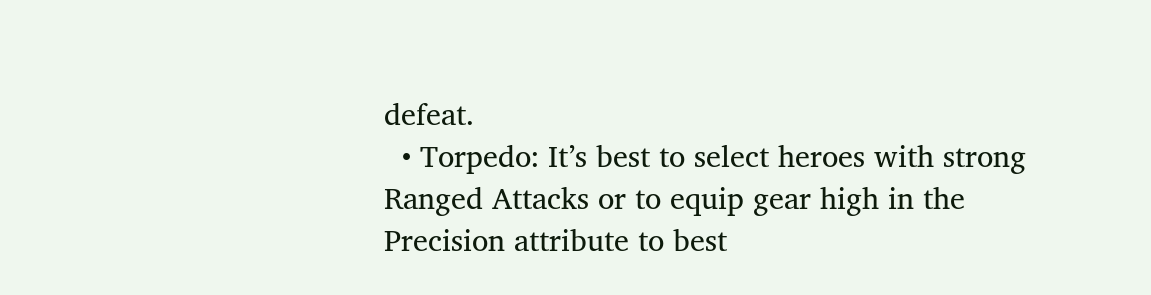defeat.
  • Torpedo: It’s best to select heroes with strong Ranged Attacks or to equip gear high in the Precision attribute to best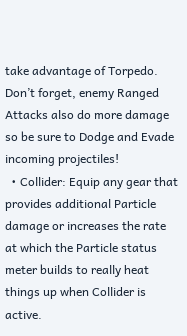take advantage of Torpedo. Don’t forget, enemy Ranged Attacks also do more damage so be sure to Dodge and Evade incoming projectiles!
  • Collider: Equip any gear that provides additional Particle damage or increases the rate at which the Particle status meter builds to really heat things up when Collider is active.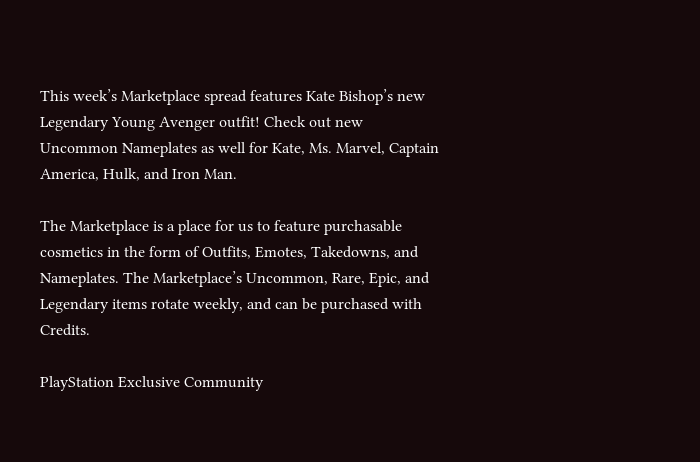This week’s Marketplace spread features Kate Bishop’s new Legendary Young Avenger outfit! Check out new Uncommon Nameplates as well for Kate, Ms. Marvel, Captain America, Hulk, and Iron Man.

The Marketplace is a place for us to feature purchasable cosmetics in the form of Outfits, Emotes, Takedowns, and Nameplates. The Marketplace’s Uncommon, Rare, Epic, and Legendary items rotate weekly, and can be purchased with Credits.

PlayStation Exclusive Community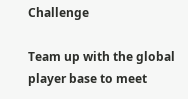Challenge

Team up with the global player base to meet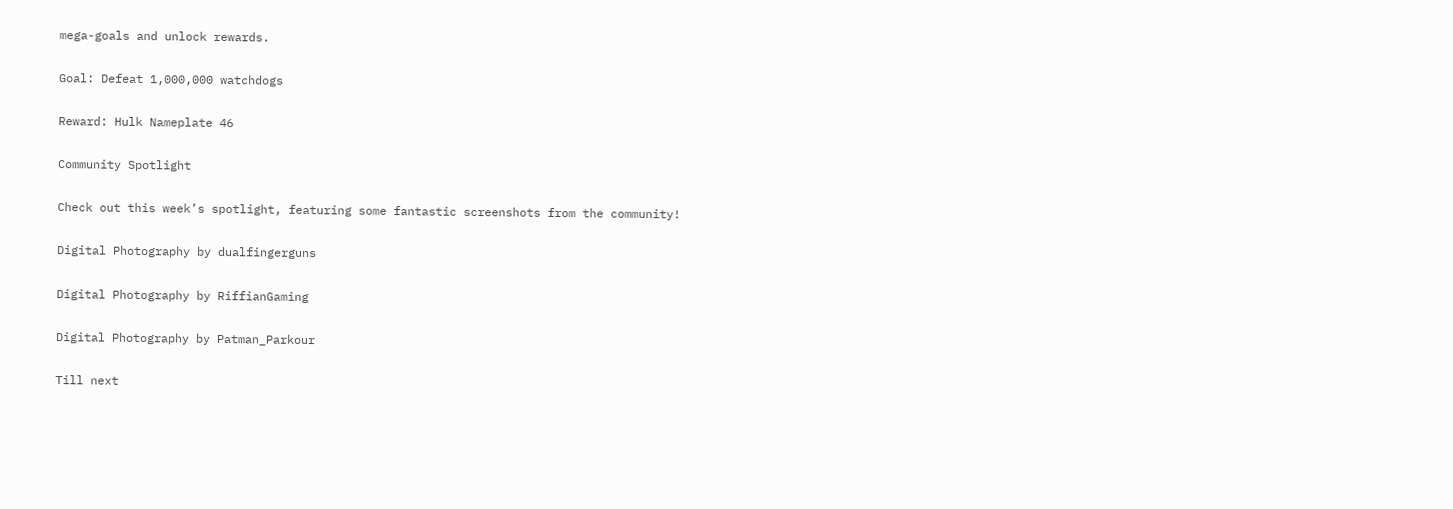mega-goals and unlock rewards.

Goal: Defeat 1,000,000 watchdogs

Reward: Hulk Nameplate 46

Community Spotlight

Check out this week’s spotlight, featuring some fantastic screenshots from the community!

Digital Photography by dualfingerguns

Digital Photography by RiffianGaming

Digital Photography by Patman_Parkour

Till next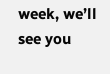week, we’ll see you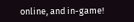online, and in-game!